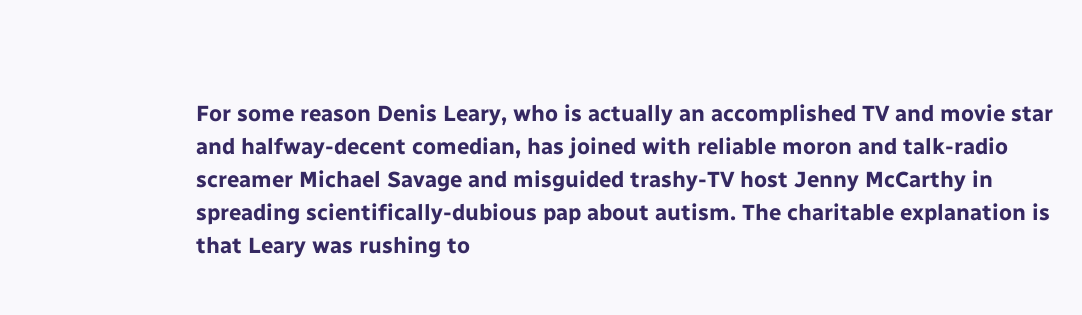For some reason Denis Leary, who is actually an accomplished TV and movie star and halfway-decent comedian, has joined with reliable moron and talk-radio screamer Michael Savage and misguided trashy-TV host Jenny McCarthy in spreading scientifically-dubious pap about autism. The charitable explanation is that Leary was rushing to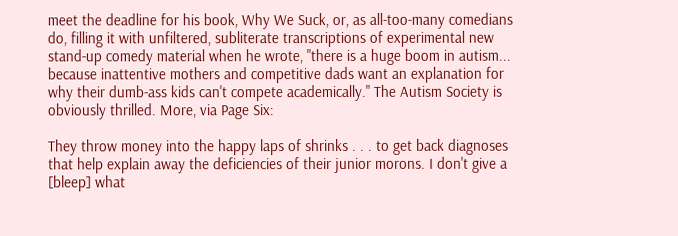meet the deadline for his book, Why We Suck, or, as all-too-many comedians do, filling it with unfiltered, subliterate transcriptions of experimental new stand-up comedy material when he wrote, "there is a huge boom in autism... because inattentive mothers and competitive dads want an explanation for why their dumb-ass kids can't compete academically." The Autism Society is obviously thrilled. More, via Page Six:

They throw money into the happy laps of shrinks . . . to get back diagnoses that help explain away the deficiencies of their junior morons. I don't give a [bleep] what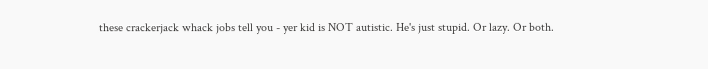these crackerjack whack jobs tell you - yer kid is NOT autistic. He's just stupid. Or lazy. Or both.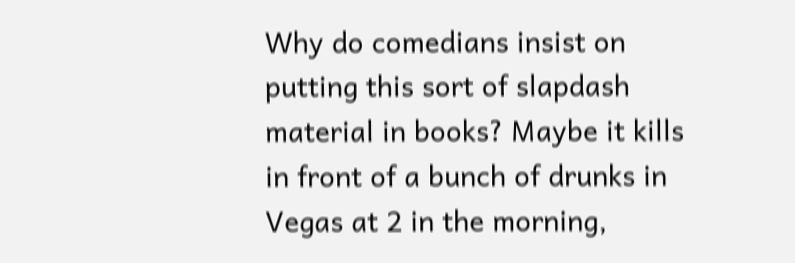Why do comedians insist on putting this sort of slapdash material in books? Maybe it kills in front of a bunch of drunks in Vegas at 2 in the morning,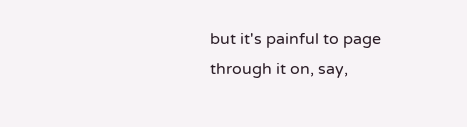but it's painful to page through it on, say,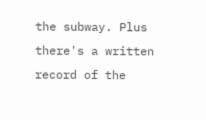the subway. Plus there's a written record of the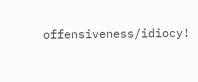offensiveness/idiocy!